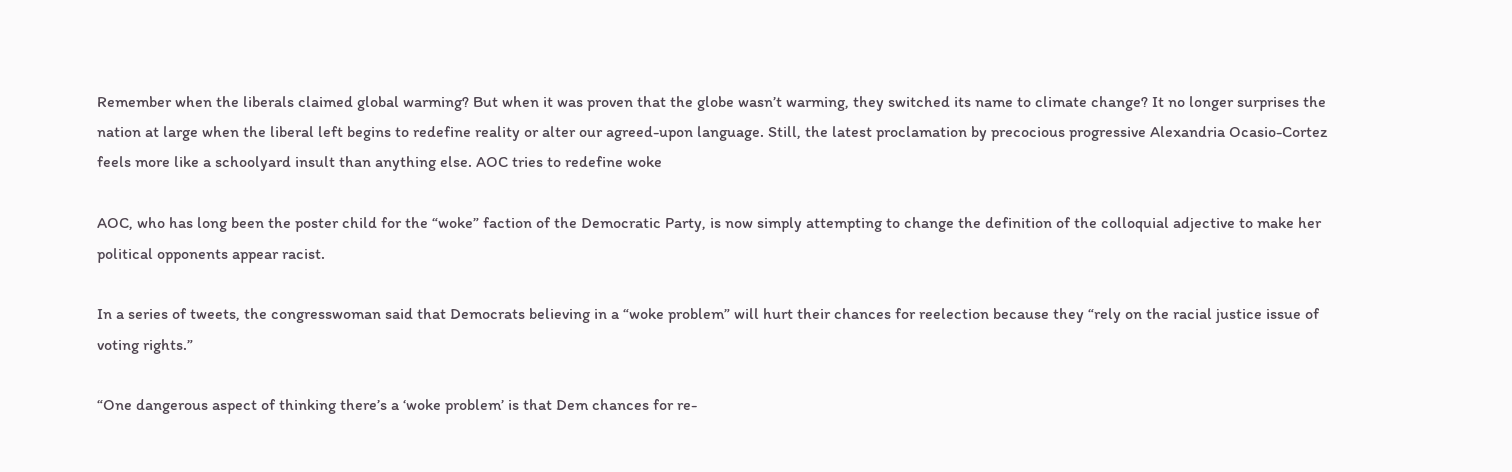Remember when the liberals claimed global warming? But when it was proven that the globe wasn’t warming, they switched its name to climate change? It no longer surprises the nation at large when the liberal left begins to redefine reality or alter our agreed-upon language. Still, the latest proclamation by precocious progressive Alexandria Ocasio-Cortez feels more like a schoolyard insult than anything else. AOC tries to redefine woke

AOC, who has long been the poster child for the “woke” faction of the Democratic Party, is now simply attempting to change the definition of the colloquial adjective to make her political opponents appear racist.

In a series of tweets, the congresswoman said that Democrats believing in a “woke problem” will hurt their chances for reelection because they “rely on the racial justice issue of voting rights.”

“One dangerous aspect of thinking there’s a ‘woke problem’ is that Dem chances for re-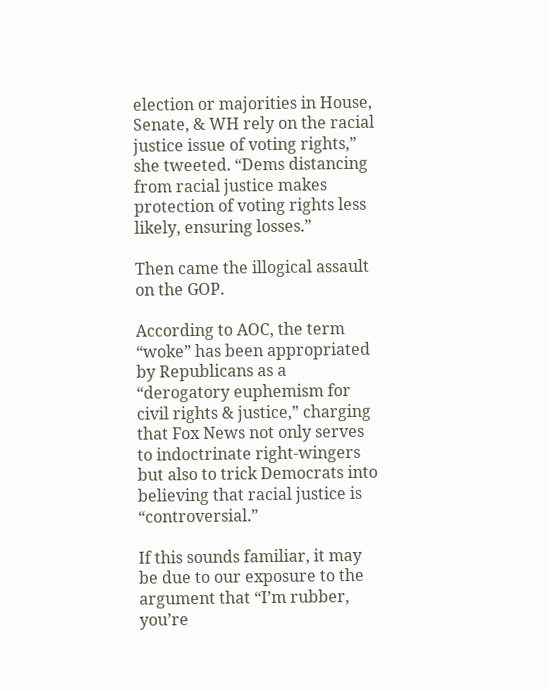election or majorities in House, Senate, & WH rely on the racial justice issue of voting rights,” she tweeted. “Dems distancing from racial justice makes protection of voting rights less likely, ensuring losses.”

Then came the illogical assault on the GOP.

According to AOC, the term “woke” has been appropriated by Republicans as a “derogatory euphemism for civil rights & justice,” charging that Fox News not only serves to indoctrinate right-wingers but also to trick Democrats into believing that racial justice is “controversial.”

If this sounds familiar, it may be due to our exposure to the argument that “I’m rubber, you’re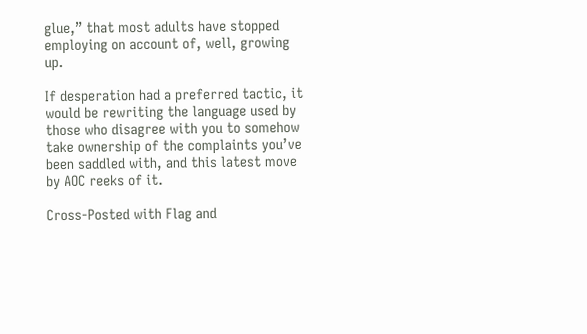glue,” that most adults have stopped employing on account of, well, growing up.

If desperation had a preferred tactic, it would be rewriting the language used by those who disagree with you to somehow take ownership of the complaints you’ve been saddled with, and this latest move by AOC reeks of it.

Cross-Posted with Flag and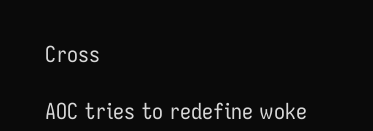Cross

AOC tries to redefine woke